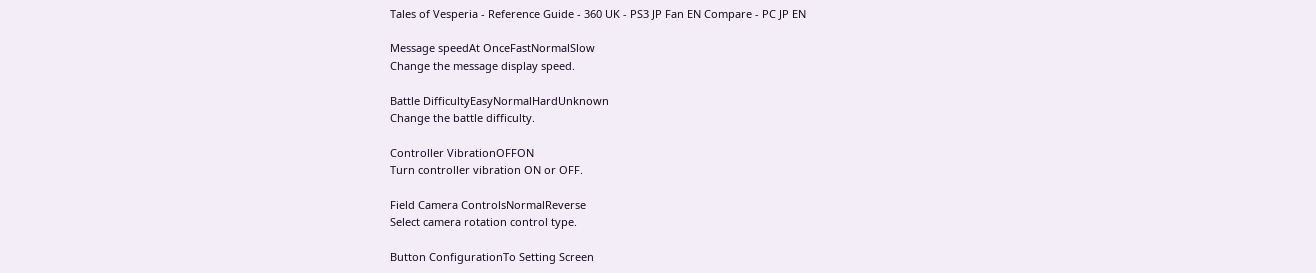Tales of Vesperia - Reference Guide - 360 UK - PS3 JP Fan EN Compare - PC JP EN

Message speedAt OnceFastNormalSlow
Change the message display speed.

Battle DifficultyEasyNormalHardUnknown
Change the battle difficulty.

Controller VibrationOFFON
Turn controller vibration ON or OFF.

Field Camera ControlsNormalReverse
Select camera rotation control type.

Button ConfigurationTo Setting Screen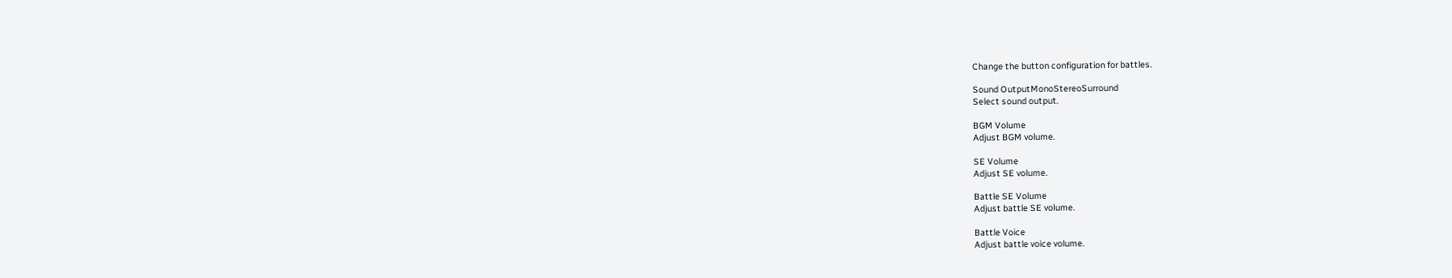Change the button configuration for battles.

Sound OutputMonoStereoSurround
Select sound output.

BGM Volume
Adjust BGM volume.

SE Volume
Adjust SE volume.

Battle SE Volume
Adjust battle SE volume.

Battle Voice
Adjust battle voice volume.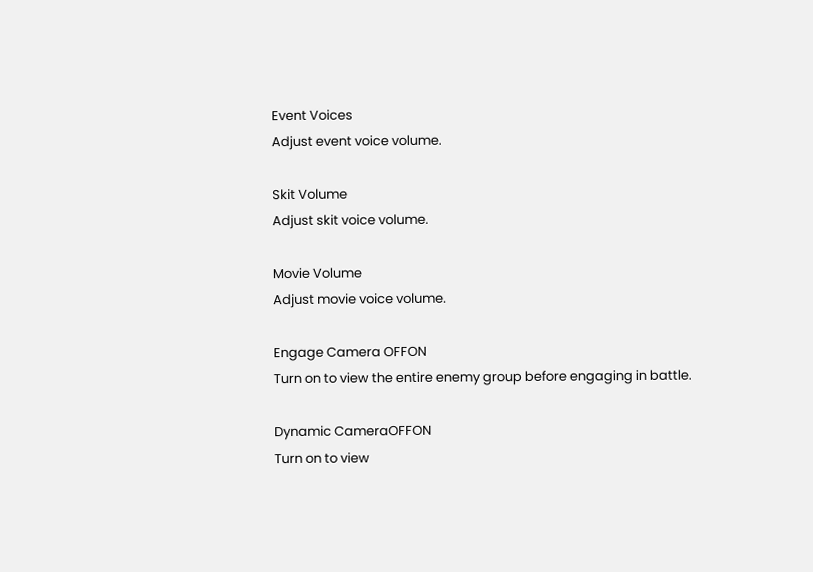Event Voices
Adjust event voice volume.

Skit Volume
Adjust skit voice volume.

Movie Volume
Adjust movie voice volume.

Engage Camera OFFON
Turn on to view the entire enemy group before engaging in battle.

Dynamic CameraOFFON
Turn on to view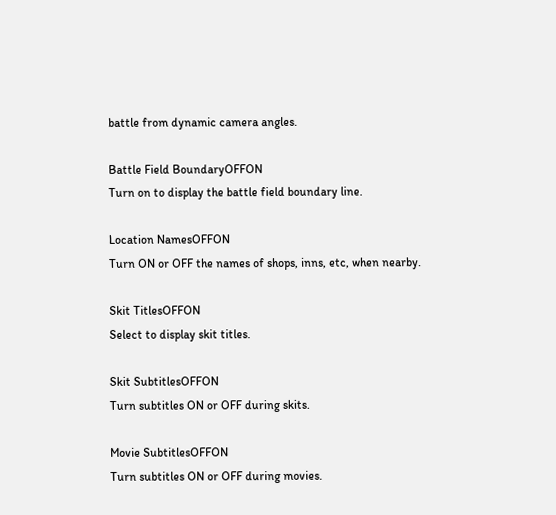battle from dynamic camera angles.

Battle Field BoundaryOFFON
Turn on to display the battle field boundary line.

Location NamesOFFON
Turn ON or OFF the names of shops, inns, etc, when nearby.

Skit TitlesOFFON
Select to display skit titles.

Skit SubtitlesOFFON
Turn subtitles ON or OFF during skits.

Movie SubtitlesOFFON
Turn subtitles ON or OFF during movies.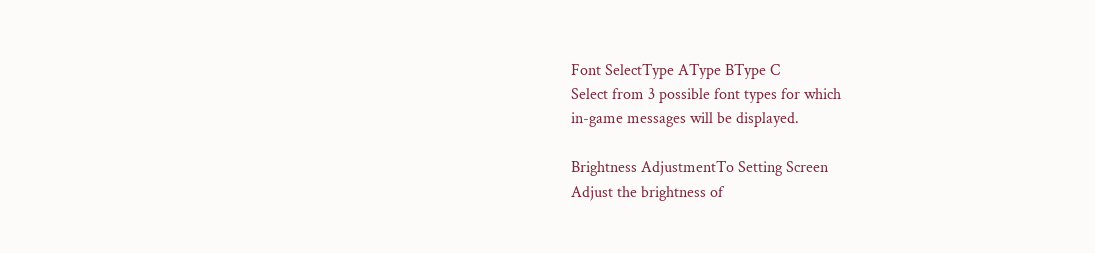Font SelectType AType BType C
Select from 3 possible font types for which
in-game messages will be displayed.

Brightness AdjustmentTo Setting Screen
Adjust the brightness of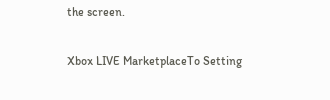the screen.

Xbox LIVE MarketplaceTo Setting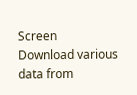Screen
Download various data from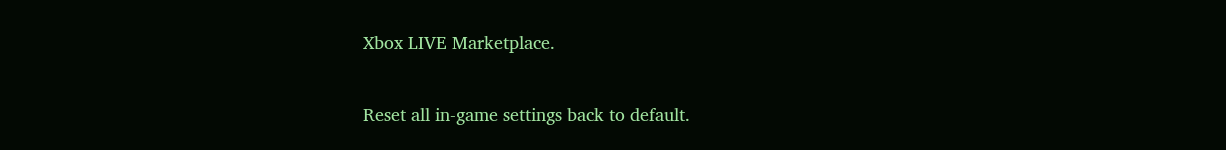Xbox LIVE Marketplace.

Reset all in-game settings back to default.